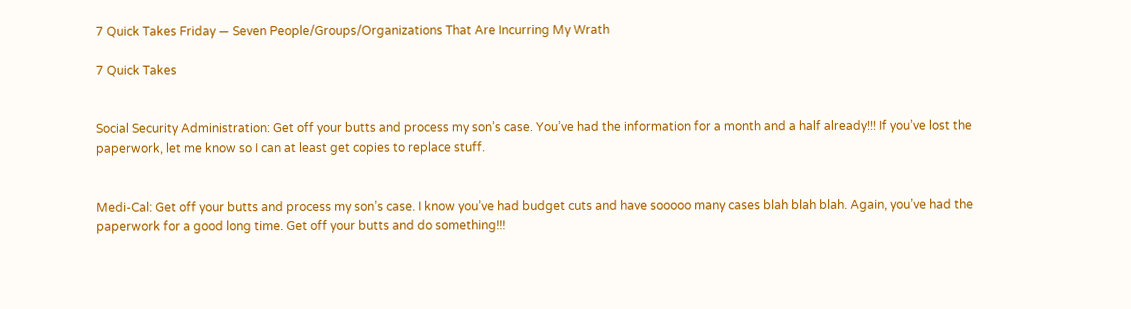7 Quick Takes Friday — Seven People/Groups/Organizations That Are Incurring My Wrath

7 Quick Takes


Social Security Administration: Get off your butts and process my son’s case. You’ve had the information for a month and a half already!!! If you’ve lost the paperwork, let me know so I can at least get copies to replace stuff.


Medi-Cal: Get off your butts and process my son’s case. I know you’ve had budget cuts and have sooooo many cases blah blah blah. Again, you’ve had the paperwork for a good long time. Get off your butts and do something!!!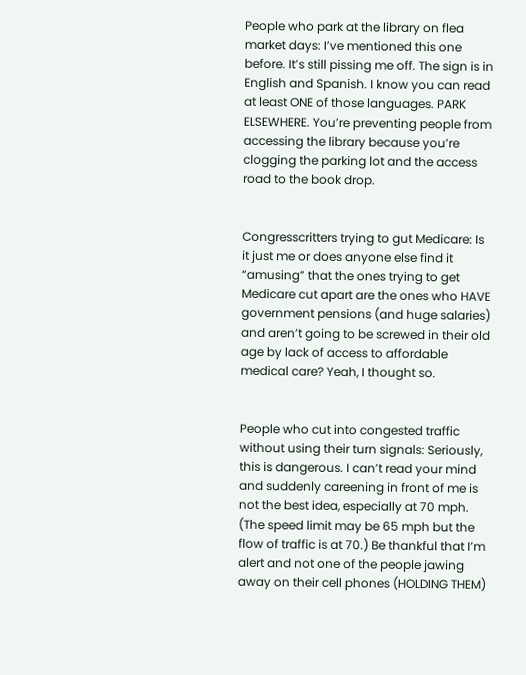People who park at the library on flea market days: I’ve mentioned this one before. It’s still pissing me off. The sign is in English and Spanish. I know you can read at least ONE of those languages. PARK ELSEWHERE. You’re preventing people from accessing the library because you’re clogging the parking lot and the access road to the book drop.


Congresscritters trying to gut Medicare: Is it just me or does anyone else find it “amusing” that the ones trying to get Medicare cut apart are the ones who HAVE government pensions (and huge salaries) and aren’t going to be screwed in their old age by lack of access to affordable medical care? Yeah, I thought so.


People who cut into congested traffic without using their turn signals: Seriously, this is dangerous. I can’t read your mind and suddenly careening in front of me is not the best idea, especially at 70 mph. (The speed limit may be 65 mph but the flow of traffic is at 70.) Be thankful that I’m alert and not one of the people jawing away on their cell phones (HOLDING THEM)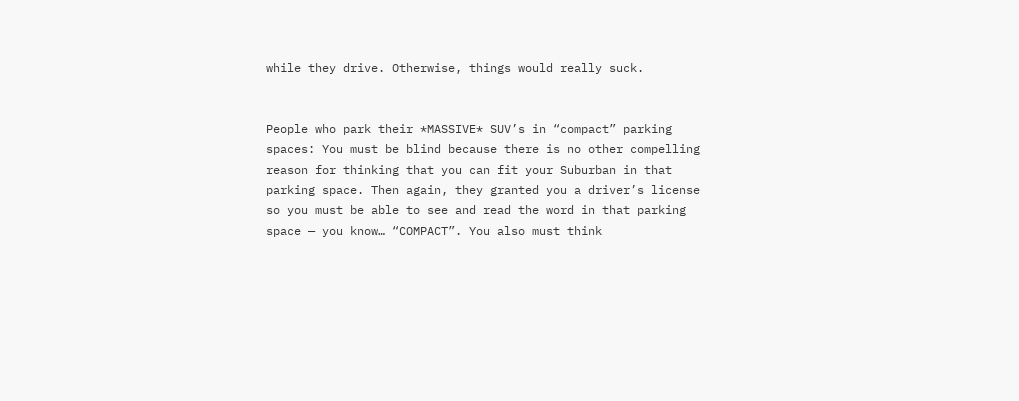while they drive. Otherwise, things would really suck.


People who park their *MASSIVE* SUV’s in “compact” parking spaces: You must be blind because there is no other compelling reason for thinking that you can fit your Suburban in that parking space. Then again, they granted you a driver’s license so you must be able to see and read the word in that parking space — you know… “COMPACT”. You also must think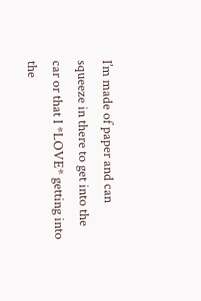I’m made of paper and can squeeze in there to get into the car or that I *LOVE* getting into the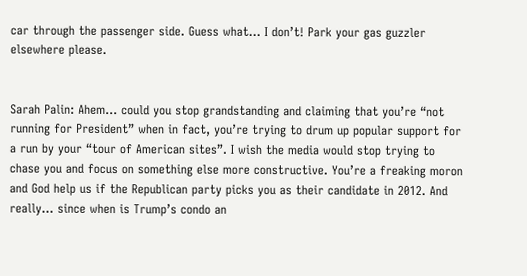car through the passenger side. Guess what… I don’t! Park your gas guzzler elsewhere please.


Sarah Palin: Ahem… could you stop grandstanding and claiming that you’re “not running for President” when in fact, you’re trying to drum up popular support for a run by your “tour of American sites”. I wish the media would stop trying to chase you and focus on something else more constructive. You’re a freaking moron and God help us if the Republican party picks you as their candidate in 2012. And really… since when is Trump’s condo an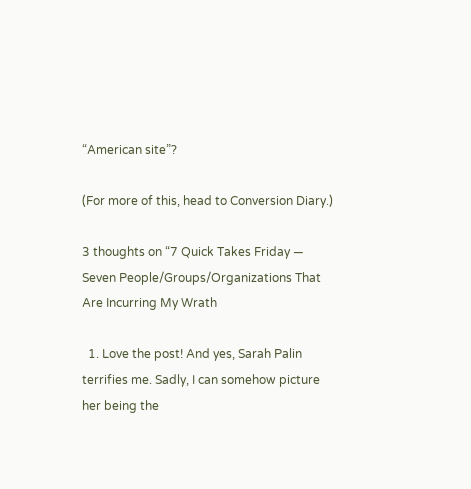“American site”?

(For more of this, head to Conversion Diary.)

3 thoughts on “7 Quick Takes Friday — Seven People/Groups/Organizations That Are Incurring My Wrath

  1. Love the post! And yes, Sarah Palin terrifies me. Sadly, I can somehow picture her being the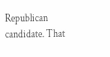Republican candidate. That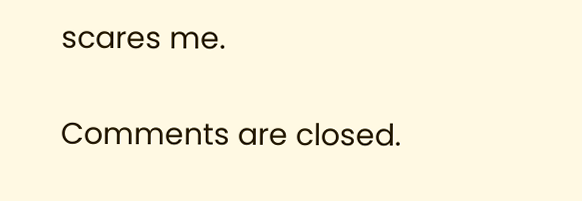scares me.

Comments are closed.